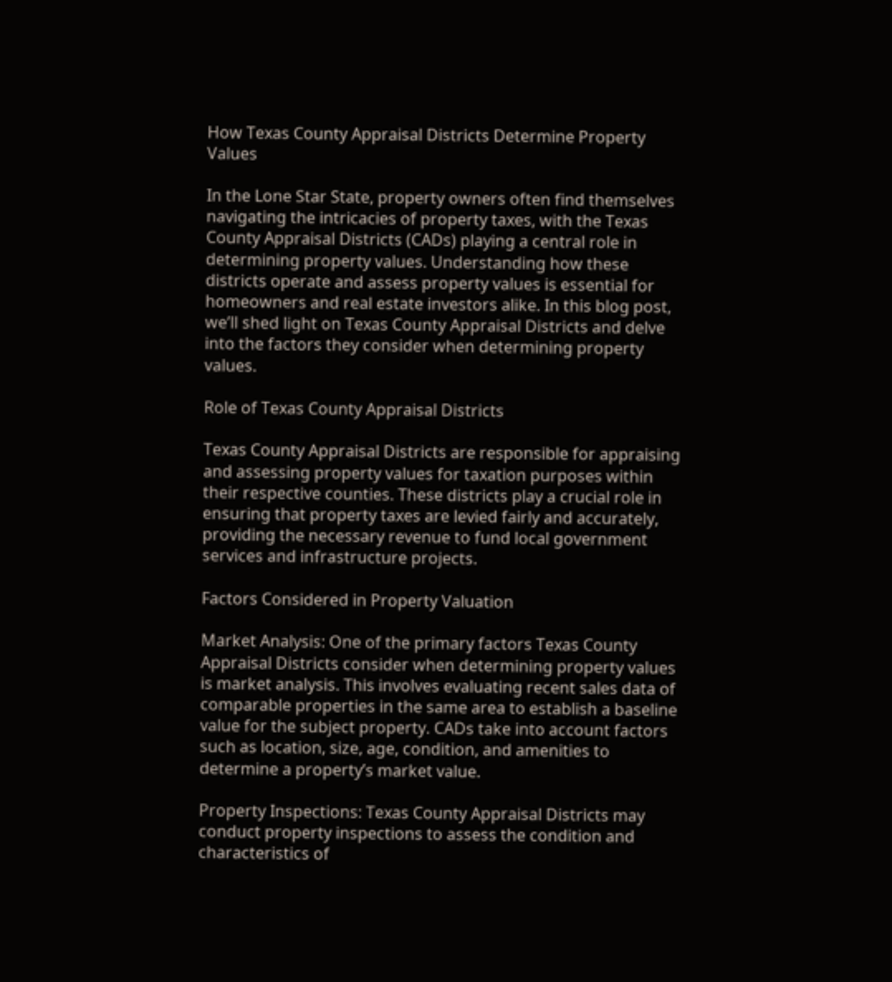How Texas County Appraisal Districts Determine Property Values

In the Lone Star State, property owners often find themselves navigating the intricacies of property taxes, with the Texas County Appraisal Districts (CADs) playing a central role in determining property values. Understanding how these districts operate and assess property values is essential for homeowners and real estate investors alike. In this blog post, we’ll shed light on Texas County Appraisal Districts and delve into the factors they consider when determining property values.

Role of Texas County Appraisal Districts

Texas County Appraisal Districts are responsible for appraising and assessing property values for taxation purposes within their respective counties. These districts play a crucial role in ensuring that property taxes are levied fairly and accurately, providing the necessary revenue to fund local government services and infrastructure projects.

Factors Considered in Property Valuation

Market Analysis: One of the primary factors Texas County Appraisal Districts consider when determining property values is market analysis. This involves evaluating recent sales data of comparable properties in the same area to establish a baseline value for the subject property. CADs take into account factors such as location, size, age, condition, and amenities to determine a property’s market value.

Property Inspections: Texas County Appraisal Districts may conduct property inspections to assess the condition and characteristics of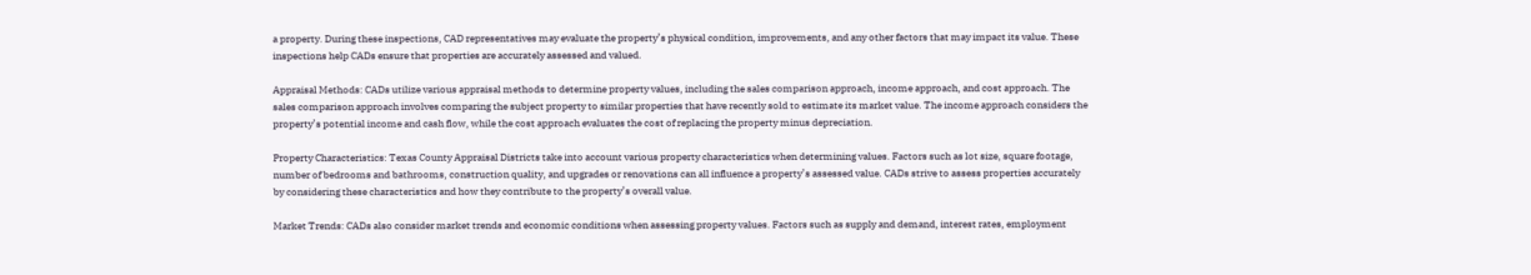a property. During these inspections, CAD representatives may evaluate the property’s physical condition, improvements, and any other factors that may impact its value. These inspections help CADs ensure that properties are accurately assessed and valued.

Appraisal Methods: CADs utilize various appraisal methods to determine property values, including the sales comparison approach, income approach, and cost approach. The sales comparison approach involves comparing the subject property to similar properties that have recently sold to estimate its market value. The income approach considers the property’s potential income and cash flow, while the cost approach evaluates the cost of replacing the property minus depreciation.

Property Characteristics: Texas County Appraisal Districts take into account various property characteristics when determining values. Factors such as lot size, square footage, number of bedrooms and bathrooms, construction quality, and upgrades or renovations can all influence a property’s assessed value. CADs strive to assess properties accurately by considering these characteristics and how they contribute to the property’s overall value.

Market Trends: CADs also consider market trends and economic conditions when assessing property values. Factors such as supply and demand, interest rates, employment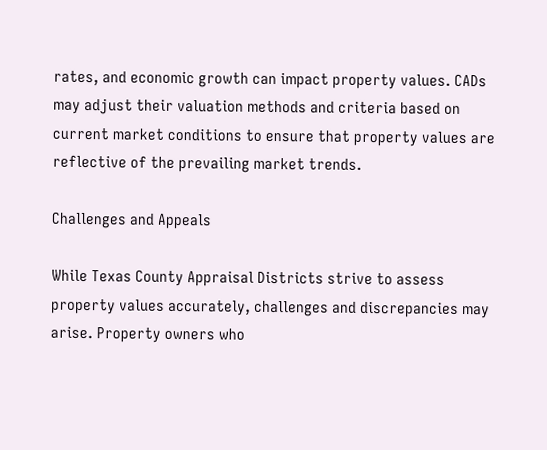rates, and economic growth can impact property values. CADs may adjust their valuation methods and criteria based on current market conditions to ensure that property values are reflective of the prevailing market trends.

Challenges and Appeals

While Texas County Appraisal Districts strive to assess property values accurately, challenges and discrepancies may arise. Property owners who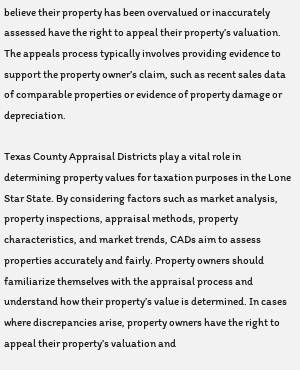believe their property has been overvalued or inaccurately assessed have the right to appeal their property’s valuation. The appeals process typically involves providing evidence to support the property owner’s claim, such as recent sales data of comparable properties or evidence of property damage or depreciation.

Texas County Appraisal Districts play a vital role in determining property values for taxation purposes in the Lone Star State. By considering factors such as market analysis, property inspections, appraisal methods, property characteristics, and market trends, CADs aim to assess properties accurately and fairly. Property owners should familiarize themselves with the appraisal process and understand how their property’s value is determined. In cases where discrepancies arise, property owners have the right to appeal their property’s valuation and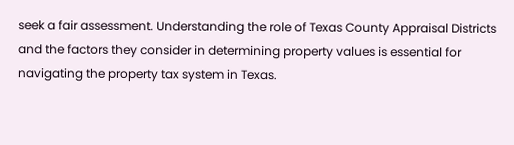seek a fair assessment. Understanding the role of Texas County Appraisal Districts and the factors they consider in determining property values is essential for navigating the property tax system in Texas.